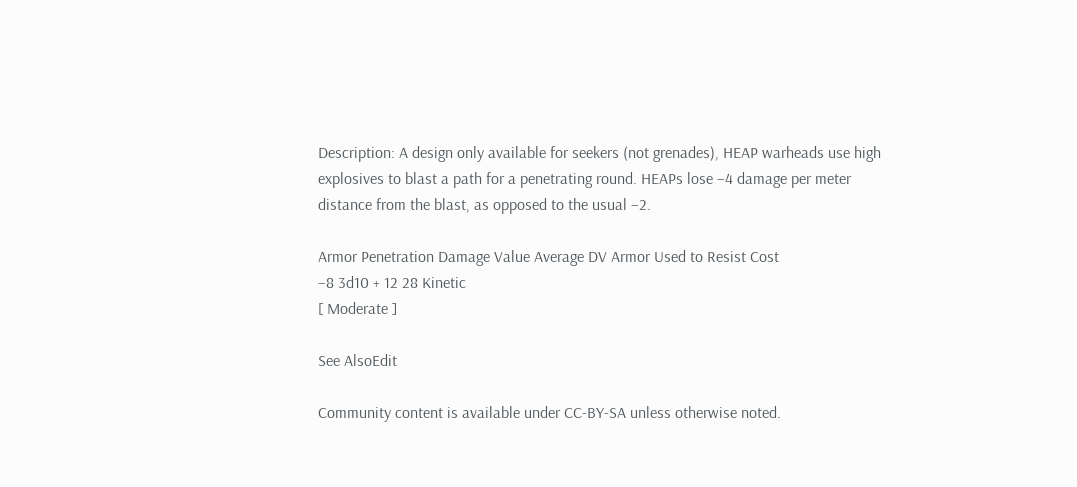Description: A design only available for seekers (not grenades), HEAP warheads use high explosives to blast a path for a penetrating round. HEAPs lose –4 damage per meter distance from the blast, as opposed to the usual –2.

Armor Penetration Damage Value Average DV Armor Used to Resist Cost
–8 3d10 + 12 28 Kinetic
[ Moderate ]

See AlsoEdit

Community content is available under CC-BY-SA unless otherwise noted.